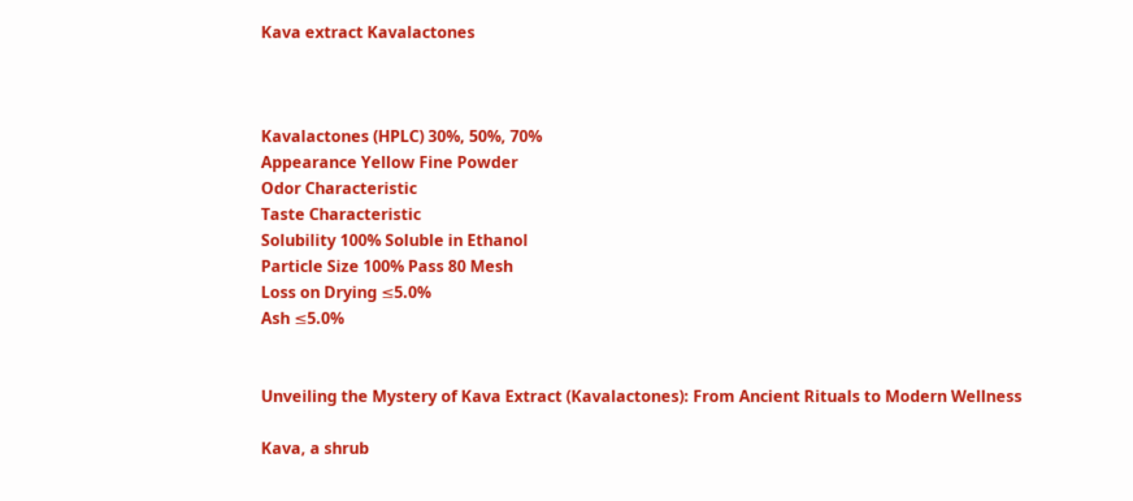Kava extract Kavalactones



Kavalactones (HPLC) 30%, 50%, 70%
Appearance Yellow Fine Powder
Odor Characteristic
Taste Characteristic
Solubility 100% Soluble in Ethanol
Particle Size 100% Pass 80 Mesh
Loss on Drying ≤5.0%
Ash ≤5.0%


Unveiling the Mystery of Kava Extract (Kavalactones): From Ancient Rituals to Modern Wellness

Kava, a shrub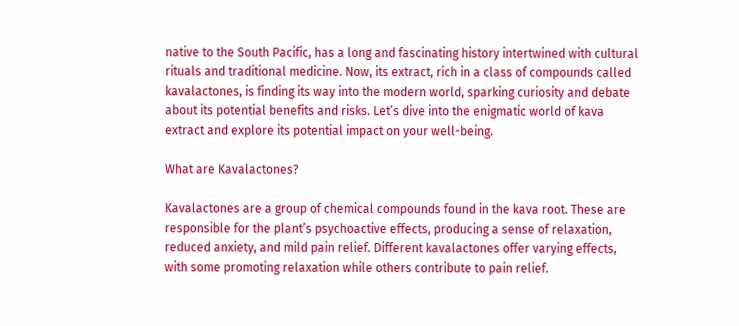native to the South Pacific, has a long and fascinating history intertwined with cultural rituals and traditional medicine. Now, its extract, rich in a class of compounds called kavalactones, is finding its way into the modern world, sparking curiosity and debate about its potential benefits and risks. Let’s dive into the enigmatic world of kava extract and explore its potential impact on your well-being.

What are Kavalactones?

Kavalactones are a group of chemical compounds found in the kava root. These are responsible for the plant’s psychoactive effects, producing a sense of relaxation, reduced anxiety, and mild pain relief. Different kavalactones offer varying effects, with some promoting relaxation while others contribute to pain relief.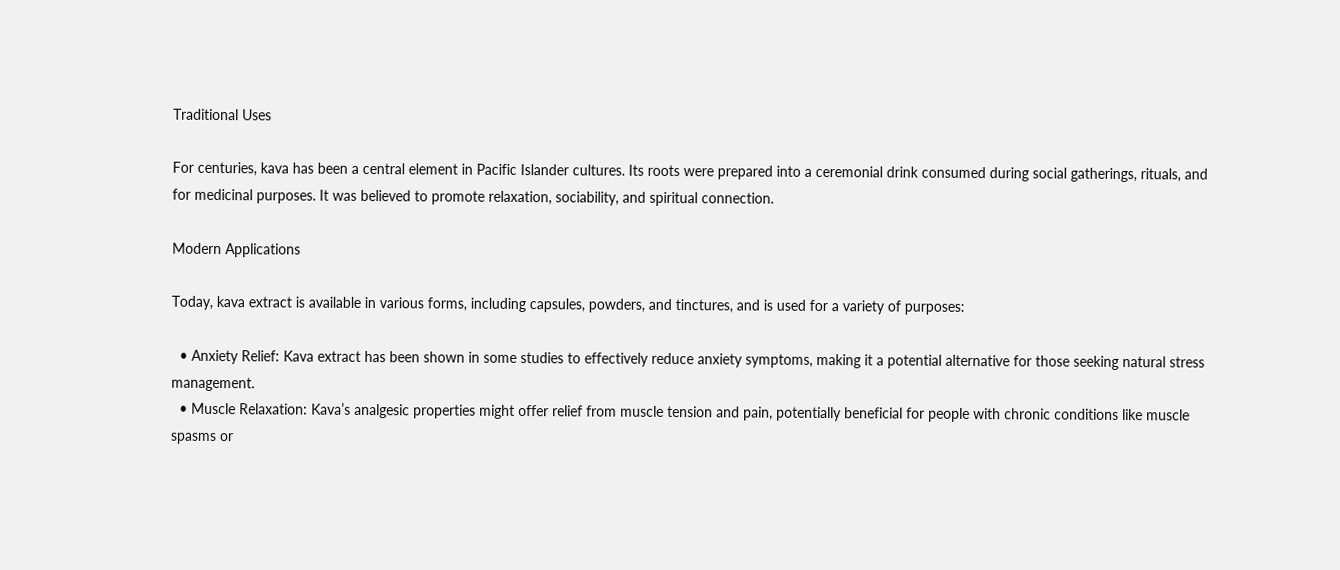Traditional Uses

For centuries, kava has been a central element in Pacific Islander cultures. Its roots were prepared into a ceremonial drink consumed during social gatherings, rituals, and for medicinal purposes. It was believed to promote relaxation, sociability, and spiritual connection.

Modern Applications

Today, kava extract is available in various forms, including capsules, powders, and tinctures, and is used for a variety of purposes:

  • Anxiety Relief: Kava extract has been shown in some studies to effectively reduce anxiety symptoms, making it a potential alternative for those seeking natural stress management.
  • Muscle Relaxation: Kava’s analgesic properties might offer relief from muscle tension and pain, potentially beneficial for people with chronic conditions like muscle spasms or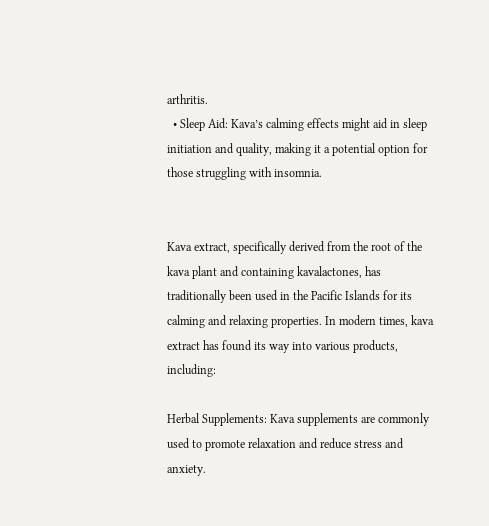arthritis.
  • Sleep Aid: Kava’s calming effects might aid in sleep initiation and quality, making it a potential option for those struggling with insomnia.


Kava extract, specifically derived from the root of the kava plant and containing kavalactones, has traditionally been used in the Pacific Islands for its calming and relaxing properties. In modern times, kava extract has found its way into various products, including:

Herbal Supplements: Kava supplements are commonly used to promote relaxation and reduce stress and anxiety.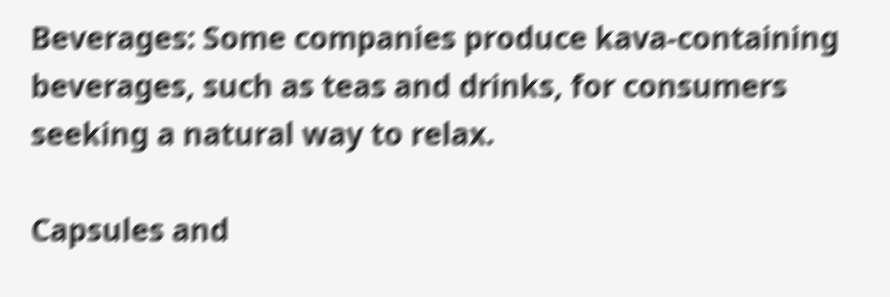Beverages: Some companies produce kava-containing beverages, such as teas and drinks, for consumers seeking a natural way to relax.

Capsules and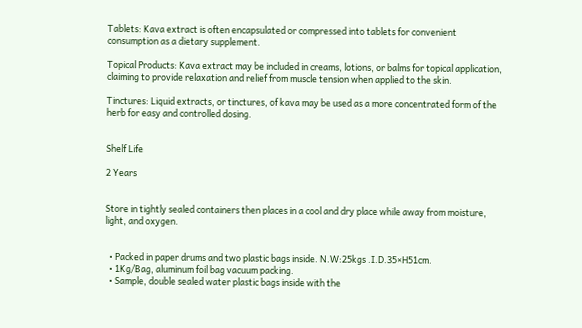Tablets: Kava extract is often encapsulated or compressed into tablets for convenient consumption as a dietary supplement.

Topical Products: Kava extract may be included in creams, lotions, or balms for topical application, claiming to provide relaxation and relief from muscle tension when applied to the skin.

Tinctures: Liquid extracts, or tinctures, of kava may be used as a more concentrated form of the herb for easy and controlled dosing.


Shelf Life

2 Years


Store in tightly sealed containers then places in a cool and dry place while away from moisture, light, and oxygen.


  • Packed in paper drums and two plastic bags inside. N.W:25kgs .I.D.35×H51cm.
  • 1Kg/Bag, aluminum foil bag vacuum packing.
  • Sample, double sealed water plastic bags inside with the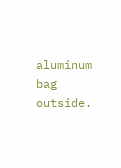aluminum bag outside.